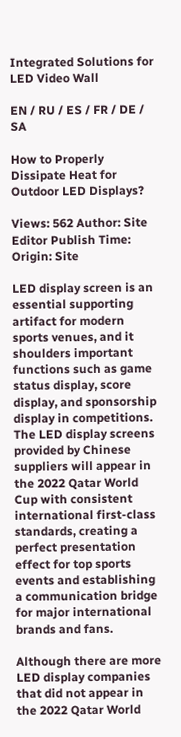Integrated Solutions for LED Video Wall

EN / RU / ES / FR / DE / SA

How to Properly Dissipate Heat for Outdoor LED Displays?

Views: 562 Author: Site Editor Publish Time: Origin: Site

LED display screen is an essential supporting artifact for modern sports venues, and it shoulders important functions such as game status display, score display, and sponsorship display in competitions. The LED display screens provided by Chinese suppliers will appear in the 2022 Qatar World Cup with consistent international first-class standards, creating a perfect presentation effect for top sports events and establishing a communication bridge for major international brands and fans.

Although there are more LED display companies that did not appear in the 2022 Qatar World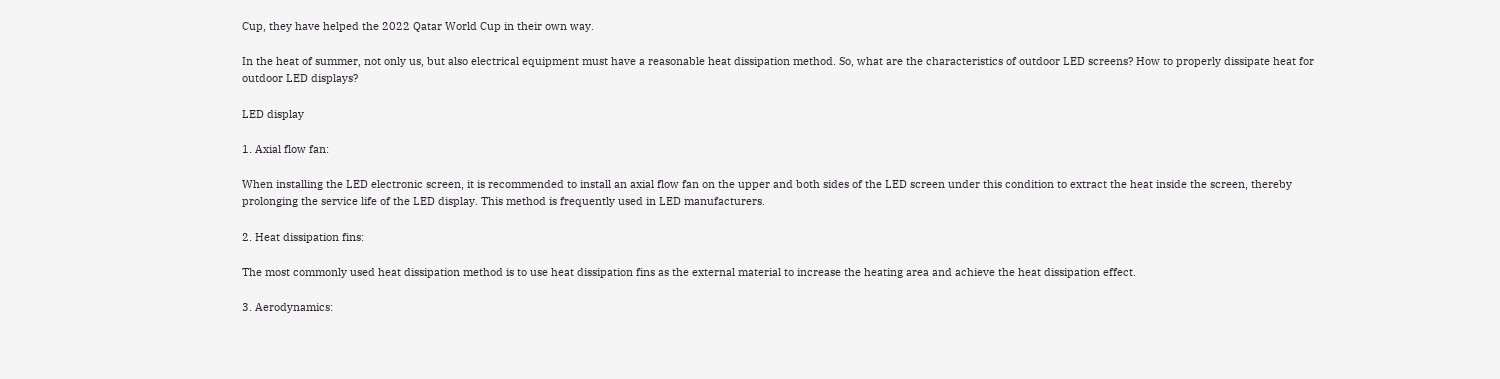Cup, they have helped the 2022 Qatar World Cup in their own way.

In the heat of summer, not only us, but also electrical equipment must have a reasonable heat dissipation method. So, what are the characteristics of outdoor LED screens? How to properly dissipate heat for outdoor LED displays?

LED display

1. Axial flow fan:

When installing the LED electronic screen, it is recommended to install an axial flow fan on the upper and both sides of the LED screen under this condition to extract the heat inside the screen, thereby prolonging the service life of the LED display. This method is frequently used in LED manufacturers.

2. Heat dissipation fins:

The most commonly used heat dissipation method is to use heat dissipation fins as the external material to increase the heating area and achieve the heat dissipation effect.

3. Aerodynamics: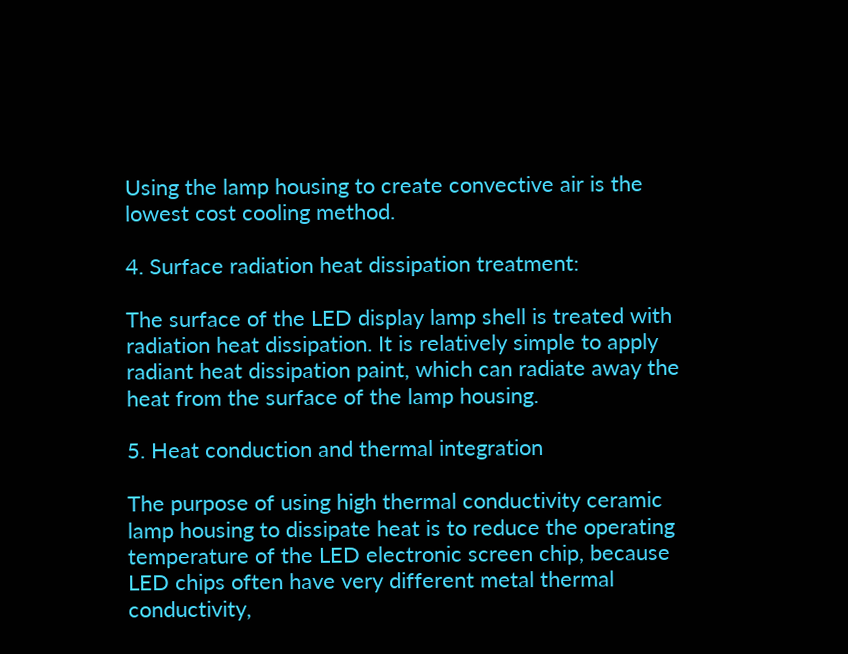Using the lamp housing to create convective air is the lowest cost cooling method.

4. Surface radiation heat dissipation treatment:

The surface of the LED display lamp shell is treated with radiation heat dissipation. It is relatively simple to apply radiant heat dissipation paint, which can radiate away the heat from the surface of the lamp housing.

5. Heat conduction and thermal integration

The purpose of using high thermal conductivity ceramic lamp housing to dissipate heat is to reduce the operating temperature of the LED electronic screen chip, because LED chips often have very different metal thermal conductivity,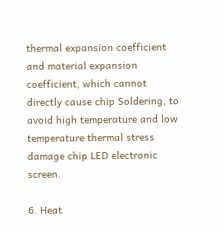thermal expansion coefficient and material expansion coefficient, which cannot directly cause chip Soldering, to avoid high temperature and low temperature thermal stress damage chip LED electronic screen.

6. Heat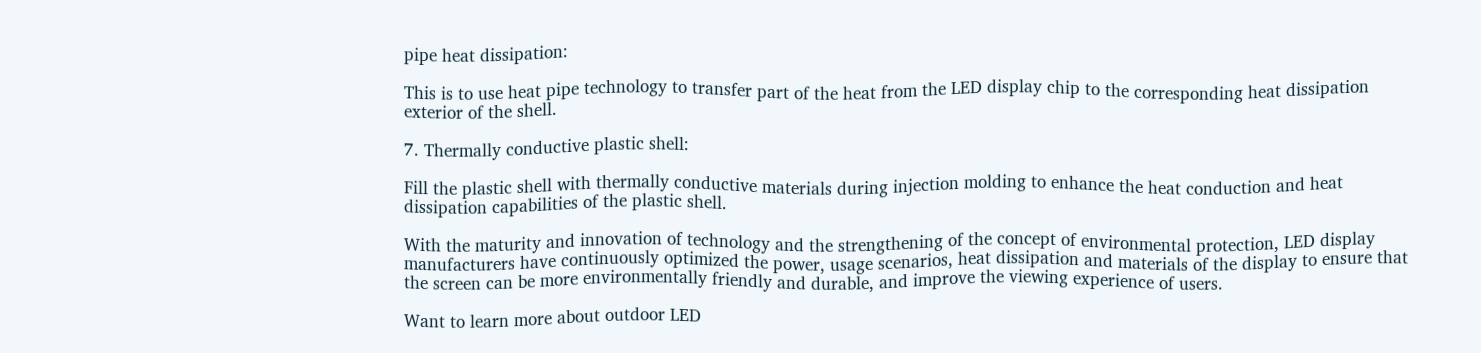pipe heat dissipation:

This is to use heat pipe technology to transfer part of the heat from the LED display chip to the corresponding heat dissipation exterior of the shell.

7. Thermally conductive plastic shell:

Fill the plastic shell with thermally conductive materials during injection molding to enhance the heat conduction and heat dissipation capabilities of the plastic shell.

With the maturity and innovation of technology and the strengthening of the concept of environmental protection, LED display manufacturers have continuously optimized the power, usage scenarios, heat dissipation and materials of the display to ensure that the screen can be more environmentally friendly and durable, and improve the viewing experience of users.

Want to learn more about outdoor LED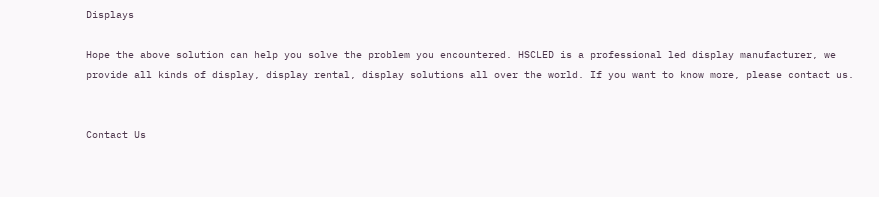Displays

Hope the above solution can help you solve the problem you encountered. HSCLED is a professional led display manufacturer, we provide all kinds of display, display rental, display solutions all over the world. If you want to know more, please contact us.


Contact Us